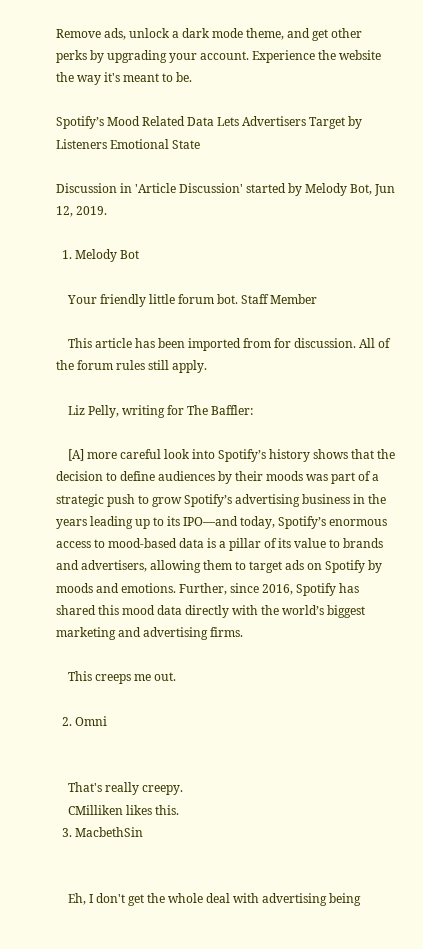Remove ads, unlock a dark mode theme, and get other perks by upgrading your account. Experience the website the way it's meant to be.

Spotify’s Mood Related Data Lets Advertisers Target by Listeners Emotional State

Discussion in 'Article Discussion' started by Melody Bot, Jun 12, 2019.

  1. Melody Bot

    Your friendly little forum bot. Staff Member

    This article has been imported from for discussion. All of the forum rules still apply.

    Liz Pelly, writing for The Baffler:

    [A] more careful look into Spotify’s history shows that the decision to define audiences by their moods was part of a strategic push to grow Spotify’s advertising business in the years leading up to its IPO—and today, Spotify’s enormous access to mood-based data is a pillar of its value to brands and advertisers, allowing them to target ads on Spotify by moods and emotions. Further, since 2016, Spotify has shared this mood data directly with the world’s biggest marketing and advertising firms.

    This creeps me out.

  2. Omni


    That's really creepy.
    CMilliken likes this.
  3. MacbethSin


    Eh, I don't get the whole deal with advertising being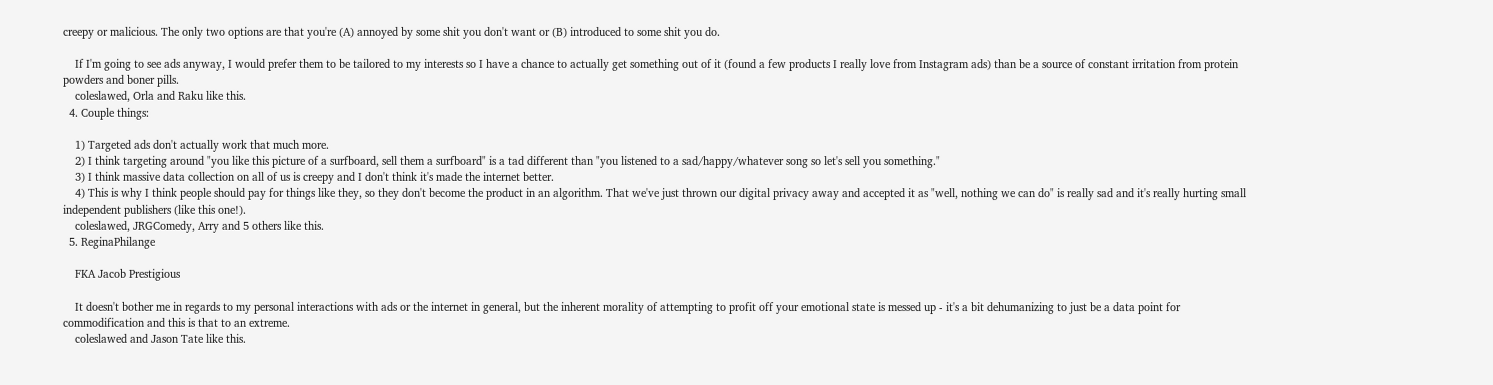creepy or malicious. The only two options are that you're (A) annoyed by some shit you don't want or (B) introduced to some shit you do.

    If I'm going to see ads anyway, I would prefer them to be tailored to my interests so I have a chance to actually get something out of it (found a few products I really love from Instagram ads) than be a source of constant irritation from protein powders and boner pills.
    coleslawed, Orla and Raku like this.
  4. Couple things:

    1) Targeted ads don't actually work that much more.
    2) I think targeting around "you like this picture of a surfboard, sell them a surfboard" is a tad different than "you listened to a sad/happy/whatever song so let's sell you something."
    3) I think massive data collection on all of us is creepy and I don't think it's made the internet better.
    4) This is why I think people should pay for things like they, so they don't become the product in an algorithm. That we've just thrown our digital privacy away and accepted it as "well, nothing we can do" is really sad and it's really hurting small independent publishers (like this one!).
    coleslawed, JRGComedy, Arry and 5 others like this.
  5. ReginaPhilange

    FKA Jacob Prestigious

    It doesn't bother me in regards to my personal interactions with ads or the internet in general, but the inherent morality of attempting to profit off your emotional state is messed up - it's a bit dehumanizing to just be a data point for commodification and this is that to an extreme.
    coleslawed and Jason Tate like this.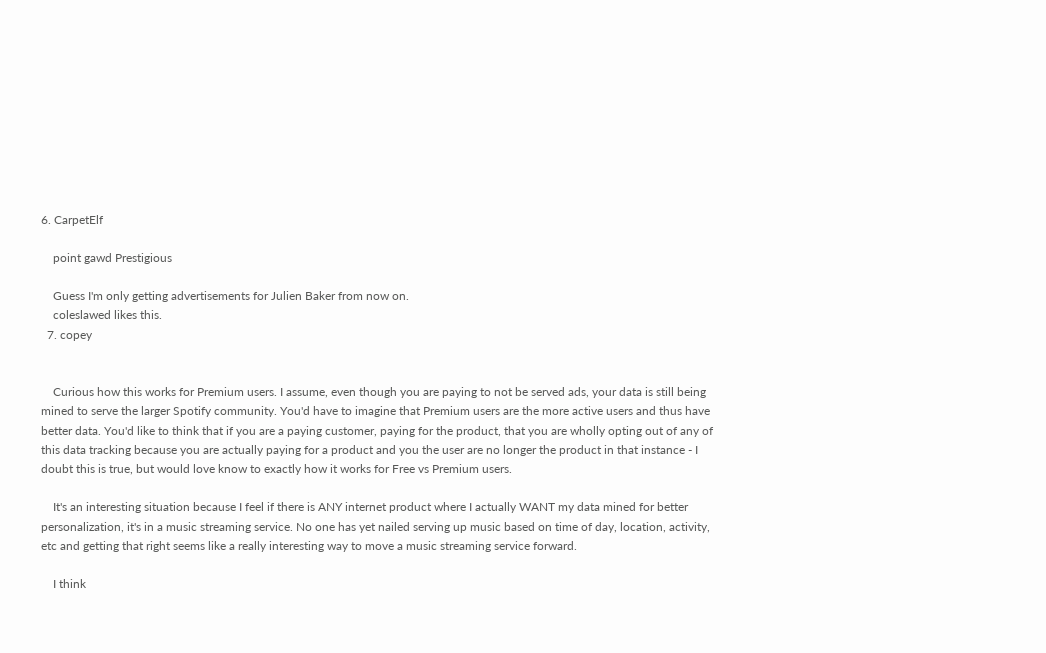6. CarpetElf

    point gawd Prestigious

    Guess I'm only getting advertisements for Julien Baker from now on.
    coleslawed likes this.
  7. copey


    Curious how this works for Premium users. I assume, even though you are paying to not be served ads, your data is still being mined to serve the larger Spotify community. You'd have to imagine that Premium users are the more active users and thus have better data. You'd like to think that if you are a paying customer, paying for the product, that you are wholly opting out of any of this data tracking because you are actually paying for a product and you the user are no longer the product in that instance - I doubt this is true, but would love know to exactly how it works for Free vs Premium users.

    It's an interesting situation because I feel if there is ANY internet product where I actually WANT my data mined for better personalization, it's in a music streaming service. No one has yet nailed serving up music based on time of day, location, activity, etc and getting that right seems like a really interesting way to move a music streaming service forward.

    I think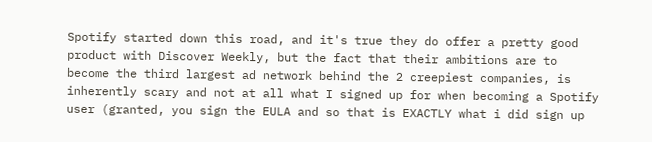Spotify started down this road, and it's true they do offer a pretty good product with Discover Weekly, but the fact that their ambitions are to become the third largest ad network behind the 2 creepiest companies, is inherently scary and not at all what I signed up for when becoming a Spotify user (granted, you sign the EULA and so that is EXACTLY what i did sign up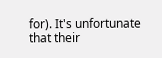for). It's unfortunate that their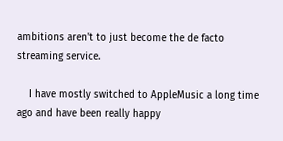ambitions aren't to just become the de facto streaming service.

    I have mostly switched to AppleMusic a long time ago and have been really happy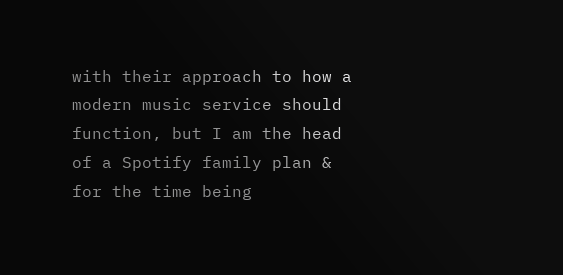with their approach to how a modern music service should function, but I am the head of a Spotify family plan & for the time being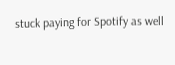stuck paying for Spotify as well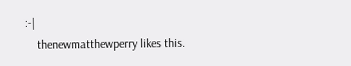:-|
    thenewmatthewperry likes this.